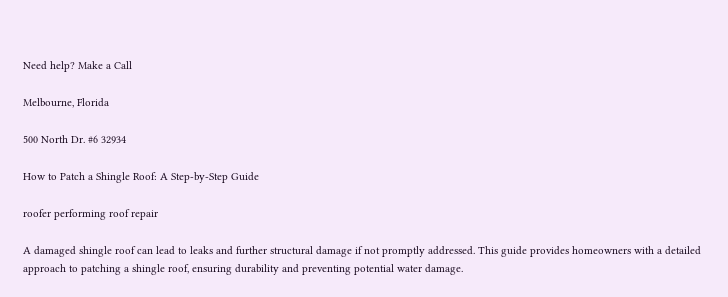Need help? Make a Call

Melbourne, Florida

500 North Dr. #6 32934

How to Patch a Shingle Roof: A Step-by-Step Guide

roofer performing roof repair

A damaged shingle roof can lead to leaks and further structural damage if not promptly addressed. This guide provides homeowners with a detailed approach to patching a shingle roof, ensuring durability and preventing potential water damage.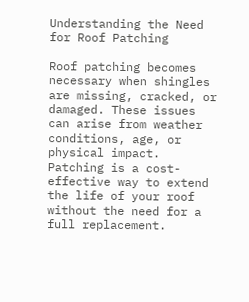Understanding the Need for Roof Patching

Roof patching becomes necessary when shingles are missing, cracked, or damaged. These issues can arise from weather conditions, age, or physical impact. Patching is a cost-effective way to extend the life of your roof without the need for a full replacement.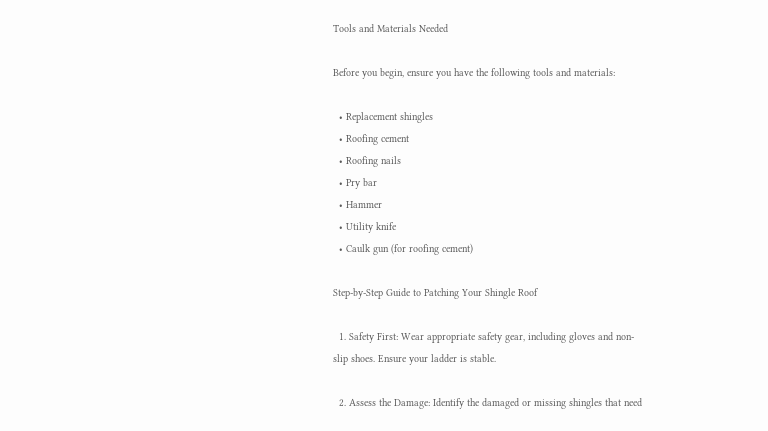Tools and Materials Needed

Before you begin, ensure you have the following tools and materials:

  • Replacement shingles
  • Roofing cement
  • Roofing nails
  • Pry bar
  • Hammer
  • Utility knife
  • Caulk gun (for roofing cement)

Step-by-Step Guide to Patching Your Shingle Roof

  1. Safety First: Wear appropriate safety gear, including gloves and non-slip shoes. Ensure your ladder is stable.

  2. Assess the Damage: Identify the damaged or missing shingles that need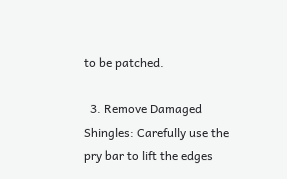to be patched.

  3. Remove Damaged Shingles: Carefully use the pry bar to lift the edges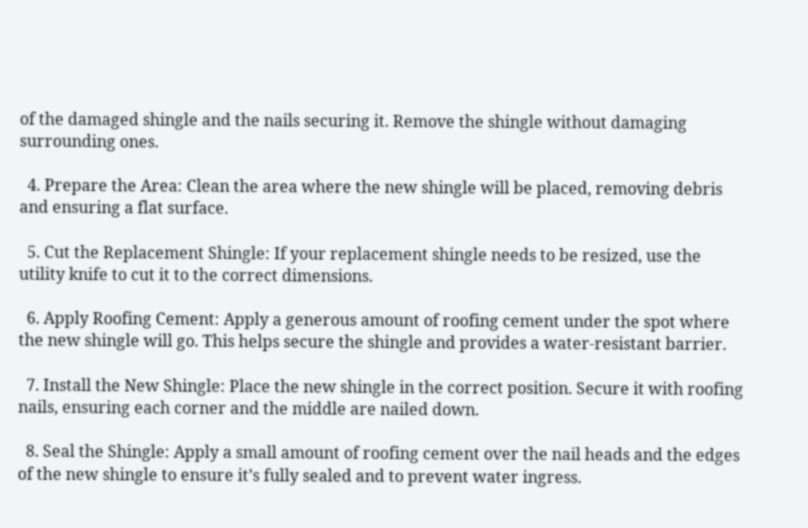of the damaged shingle and the nails securing it. Remove the shingle without damaging surrounding ones.

  4. Prepare the Area: Clean the area where the new shingle will be placed, removing debris and ensuring a flat surface.

  5. Cut the Replacement Shingle: If your replacement shingle needs to be resized, use the utility knife to cut it to the correct dimensions.

  6. Apply Roofing Cement: Apply a generous amount of roofing cement under the spot where the new shingle will go. This helps secure the shingle and provides a water-resistant barrier.

  7. Install the New Shingle: Place the new shingle in the correct position. Secure it with roofing nails, ensuring each corner and the middle are nailed down.

  8. Seal the Shingle: Apply a small amount of roofing cement over the nail heads and the edges of the new shingle to ensure it’s fully sealed and to prevent water ingress.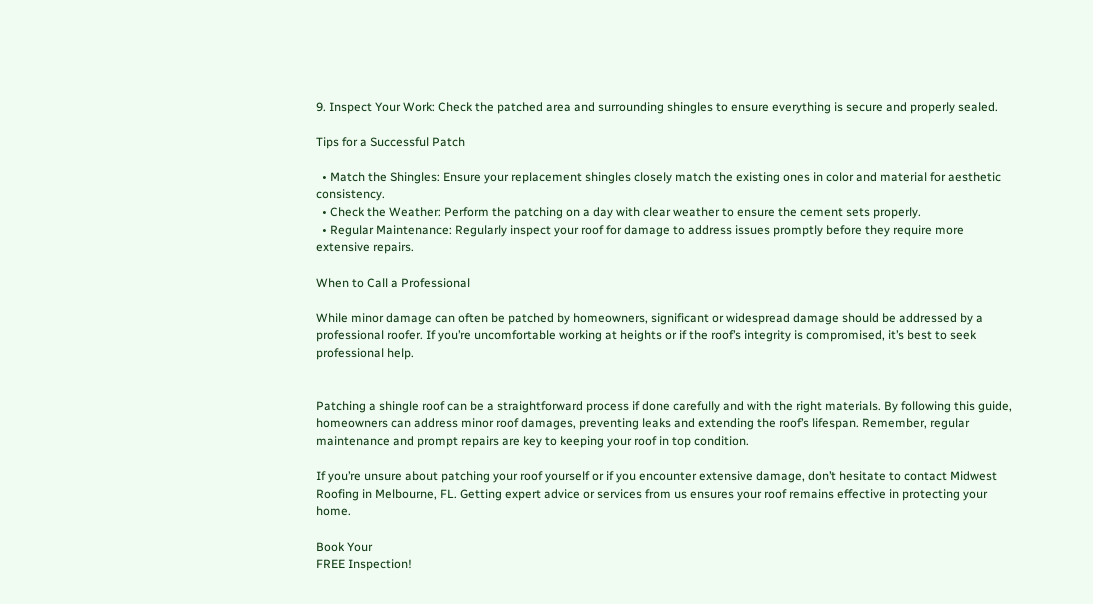9. Inspect Your Work: Check the patched area and surrounding shingles to ensure everything is secure and properly sealed.

Tips for a Successful Patch

  • Match the Shingles: Ensure your replacement shingles closely match the existing ones in color and material for aesthetic consistency.
  • Check the Weather: Perform the patching on a day with clear weather to ensure the cement sets properly.
  • Regular Maintenance: Regularly inspect your roof for damage to address issues promptly before they require more extensive repairs.

When to Call a Professional

While minor damage can often be patched by homeowners, significant or widespread damage should be addressed by a professional roofer. If you’re uncomfortable working at heights or if the roof’s integrity is compromised, it’s best to seek professional help.


Patching a shingle roof can be a straightforward process if done carefully and with the right materials. By following this guide, homeowners can address minor roof damages, preventing leaks and extending the roof’s lifespan. Remember, regular maintenance and prompt repairs are key to keeping your roof in top condition.

If you’re unsure about patching your roof yourself or if you encounter extensive damage, don’t hesitate to contact Midwest Roofing in Melbourne, FL. Getting expert advice or services from us ensures your roof remains effective in protecting your home.

Book Your
FREE Inspection!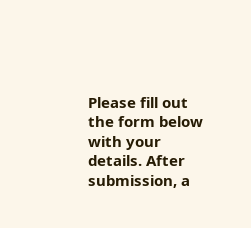Please fill out the form below with your details. After submission, a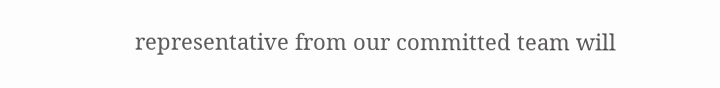representative from our committed team will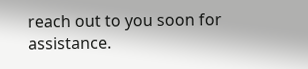reach out to you soon for assistance.